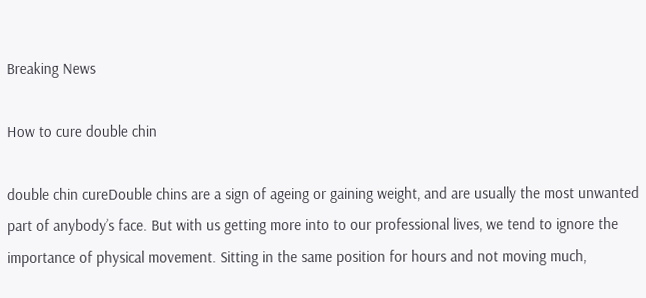Breaking News

How to cure double chin

double chin cureDouble chins are a sign of ageing or gaining weight, and are usually the most unwanted part of anybody’s face. But with us getting more into to our professional lives, we tend to ignore the importance of physical movement. Sitting in the same position for hours and not moving much,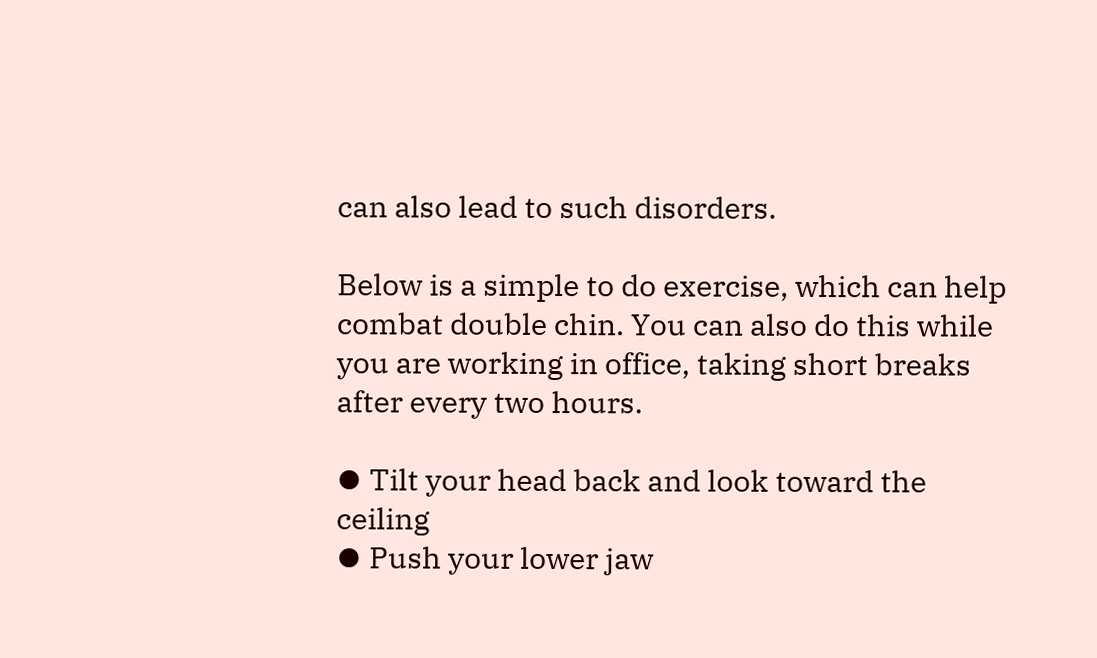can also lead to such disorders.

Below is a simple to do exercise, which can help combat double chin. You can also do this while you are working in office, taking short breaks after every two hours.

⦁ Tilt your head back and look toward the ceiling
⦁ Push your lower jaw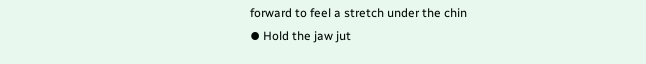forward to feel a stretch under the chin
⦁ Hold the jaw jut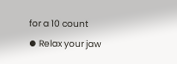for a 10 count
⦁ Relax your jaw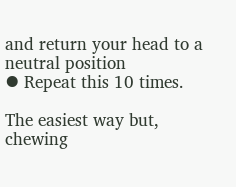and return your head to a neutral position
⦁ Repeat this 10 times.

The easiest way but, chewing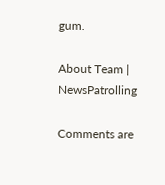gum.

About Team | NewsPatrolling

Comments are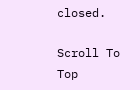closed.

Scroll To Top